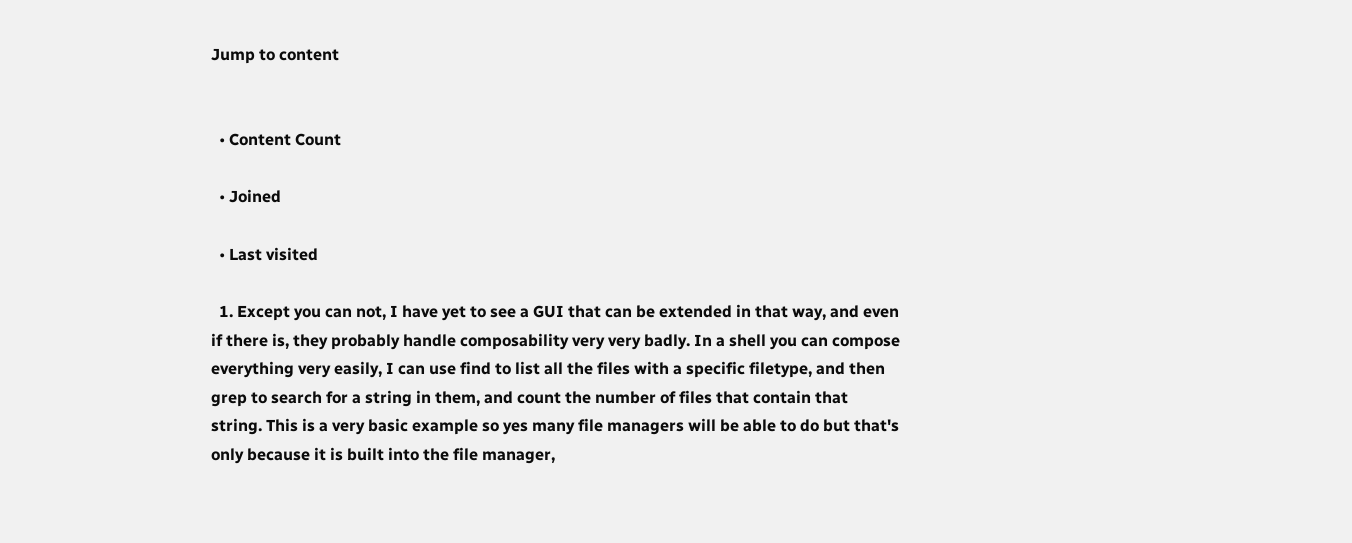Jump to content


  • Content Count

  • Joined

  • Last visited

  1. Except you can not, I have yet to see a GUI that can be extended in that way, and even if there is, they probably handle composability very very badly. In a shell you can compose everything very easily, I can use find to list all the files with a specific filetype, and then grep to search for a string in them, and count the number of files that contain that string. This is a very basic example so yes many file managers will be able to do but that's only because it is built into the file manager,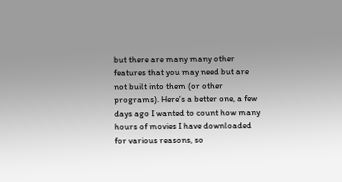but there are many many other features that you may need but are not built into them (or other programs). Here's a better one, a few days ago I wanted to count how many hours of movies I have downloaded for various reasons, so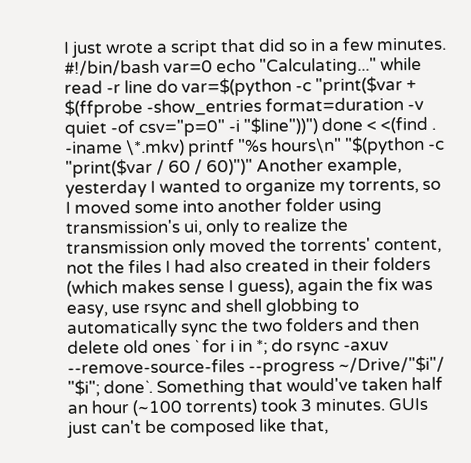I just wrote a script that did so in a few minutes. #!/bin/bash var=0 echo "Calculating..." while read -r line do var=$(python -c "print($var + $(ffprobe -show_entries format=duration -v quiet -of csv="p=0" -i "$line"))") done < <(find . -iname \*.mkv) printf "%s hours\n" "$(python -c "print($var / 60 / 60)")" Another example, yesterday I wanted to organize my torrents, so I moved some into another folder using transmission's ui, only to realize the transmission only moved the torrents' content, not the files I had also created in their folders (which makes sense I guess), again the fix was easy, use rsync and shell globbing to automatically sync the two folders and then delete old ones ` for i in *; do rsync -axuv --remove-source-files --progress ~/Drive/"$i"/ "$i"; done`. Something that would've taken half an hour (~100 torrents) took 3 minutes. GUIs just can't be composed like that,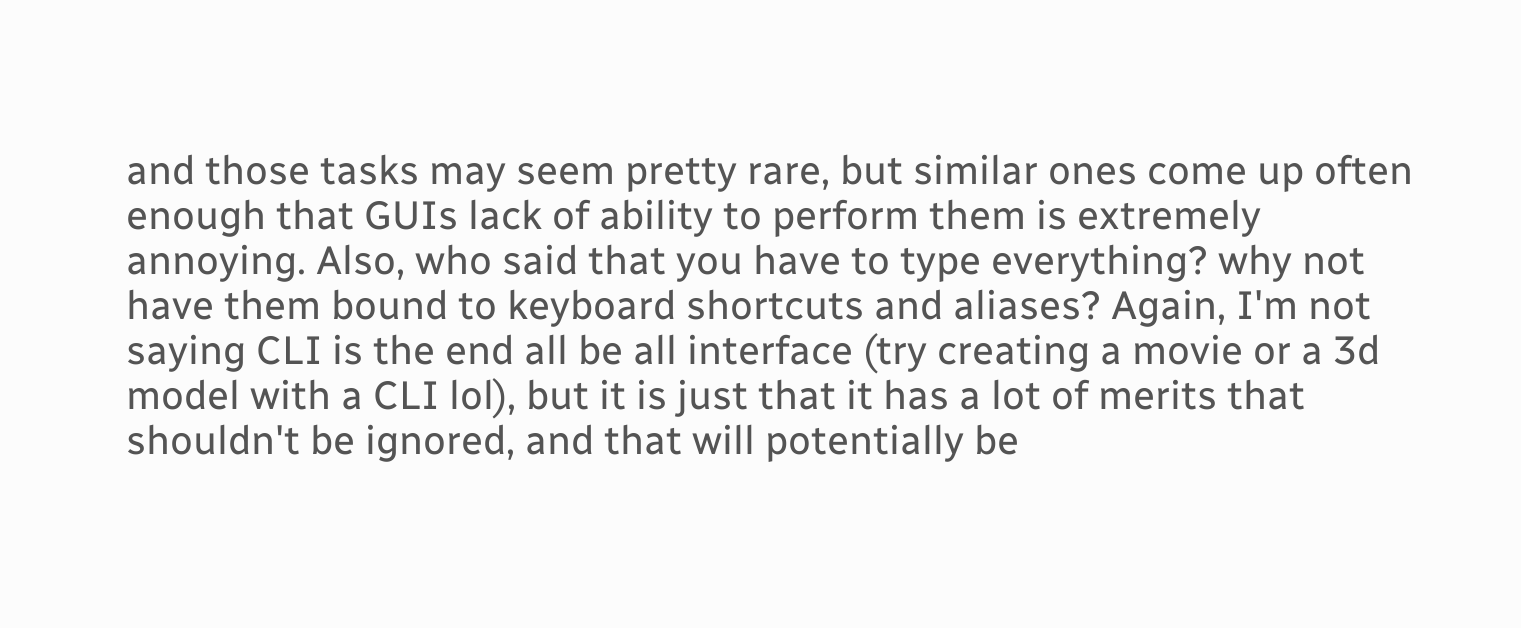and those tasks may seem pretty rare, but similar ones come up often enough that GUIs lack of ability to perform them is extremely annoying. Also, who said that you have to type everything? why not have them bound to keyboard shortcuts and aliases? Again, I'm not saying CLI is the end all be all interface (try creating a movie or a 3d model with a CLI lol), but it is just that it has a lot of merits that shouldn't be ignored, and that will potentially be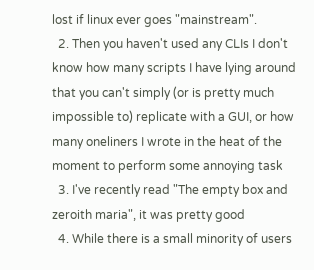lost if linux ever goes "mainstream".
  2. Then you haven't used any CLIs I don't know how many scripts I have lying around that you can't simply (or is pretty much impossible to) replicate with a GUI, or how many oneliners I wrote in the heat of the moment to perform some annoying task
  3. I've recently read "The empty box and zeroith maria", it was pretty good
  4. While there is a small minority of users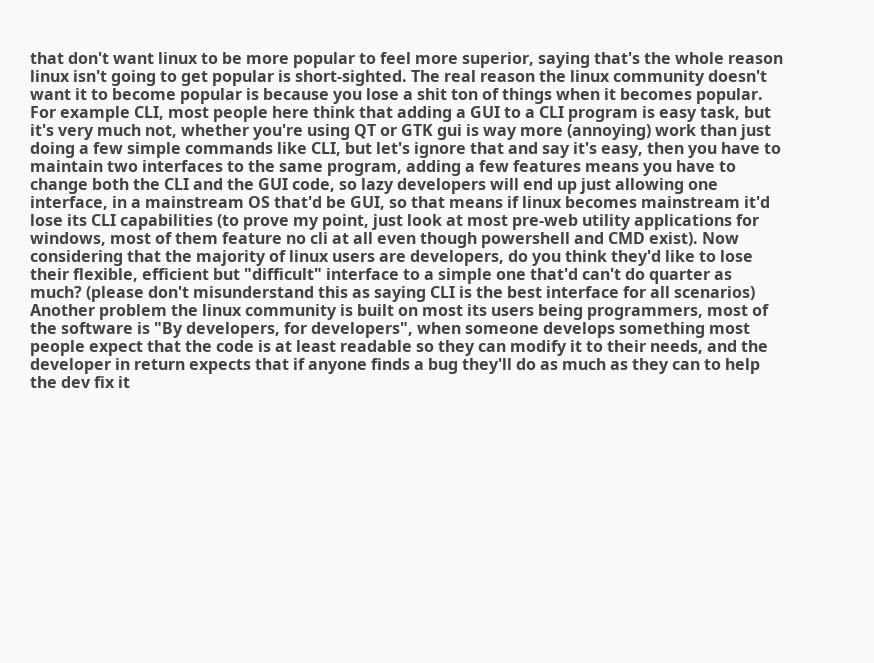that don't want linux to be more popular to feel more superior, saying that's the whole reason linux isn't going to get popular is short-sighted. The real reason the linux community doesn't want it to become popular is because you lose a shit ton of things when it becomes popular. For example CLI, most people here think that adding a GUI to a CLI program is easy task, but it's very much not, whether you're using QT or GTK gui is way more (annoying) work than just doing a few simple commands like CLI, but let's ignore that and say it's easy, then you have to maintain two interfaces to the same program, adding a few features means you have to change both the CLI and the GUI code, so lazy developers will end up just allowing one interface, in a mainstream OS that'd be GUI, so that means if linux becomes mainstream it'd lose its CLI capabilities (to prove my point, just look at most pre-web utility applications for windows, most of them feature no cli at all even though powershell and CMD exist). Now considering that the majority of linux users are developers, do you think they'd like to lose their flexible, efficient but "difficult" interface to a simple one that'd can't do quarter as much? (please don't misunderstand this as saying CLI is the best interface for all scenarios) Another problem the linux community is built on most its users being programmers, most of the software is "By developers, for developers", when someone develops something most people expect that the code is at least readable so they can modify it to their needs, and the developer in return expects that if anyone finds a bug they'll do as much as they can to help the dev fix it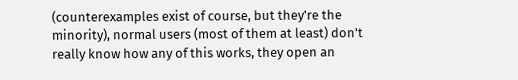(counterexamples exist of course, but they're the minority), normal users (most of them at least) don't really know how any of this works, they open an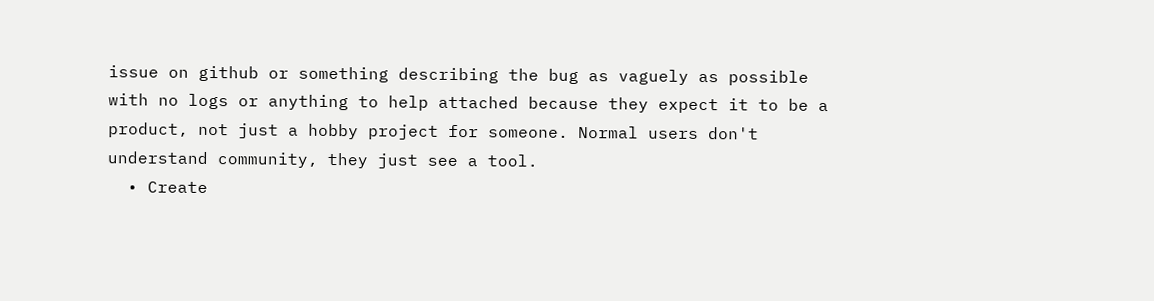issue on github or something describing the bug as vaguely as possible with no logs or anything to help attached because they expect it to be a product, not just a hobby project for someone. Normal users don't understand community, they just see a tool.
  • Create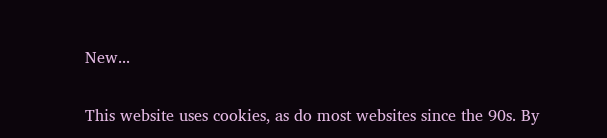New...

This website uses cookies, as do most websites since the 90s. By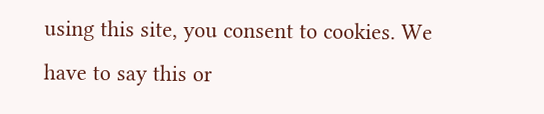using this site, you consent to cookies. We have to say this or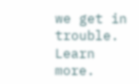we get in trouble. Learn more.